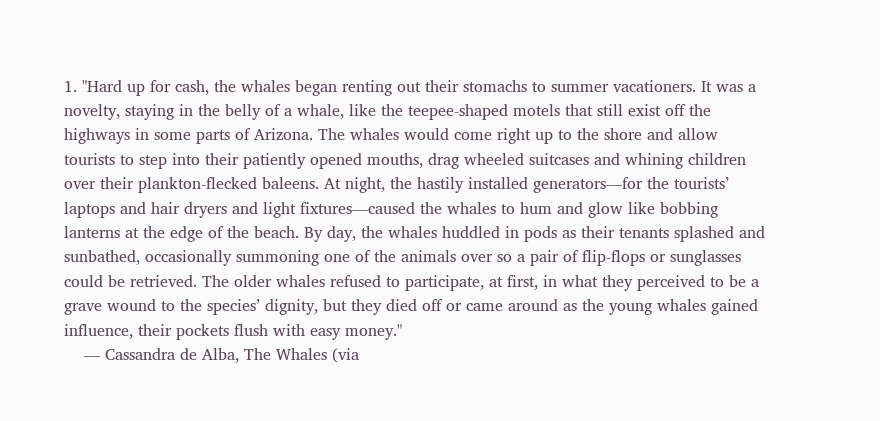1. "Hard up for cash, the whales began renting out their stomachs to summer vacationers. It was a novelty, staying in the belly of a whale, like the teepee-shaped motels that still exist off the highways in some parts of Arizona. The whales would come right up to the shore and allow tourists to step into their patiently opened mouths, drag wheeled suitcases and whining children over their plankton-flecked baleens. At night, the hastily installed generators—for the tourists’ laptops and hair dryers and light fixtures—caused the whales to hum and glow like bobbing lanterns at the edge of the beach. By day, the whales huddled in pods as their tenants splashed and sunbathed, occasionally summoning one of the animals over so a pair of flip-flops or sunglasses could be retrieved. The older whales refused to participate, at first, in what they perceived to be a grave wound to the species’ dignity, but they died off or came around as the young whales gained influence, their pockets flush with easy money."
    — Cassandra de Alba, The Whales (via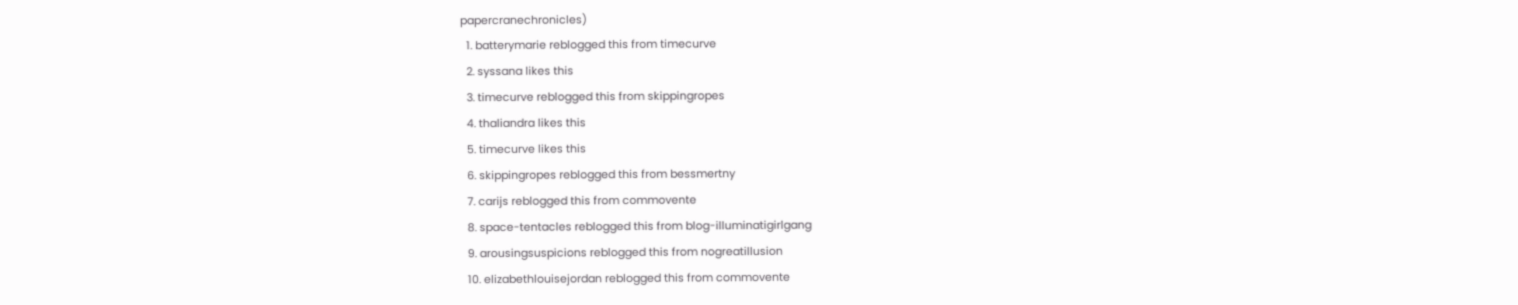papercranechronicles)
  1. batterymarie reblogged this from timecurve
  2. syssana likes this
  3. timecurve reblogged this from skippingropes
  4. thaliandra likes this
  5. timecurve likes this
  6. skippingropes reblogged this from bessmertny
  7. carijs reblogged this from commovente
  8. space-tentacles reblogged this from blog-illuminatigirlgang
  9. arousingsuspicions reblogged this from nogreatillusion
  10. elizabethlouisejordan reblogged this from commovente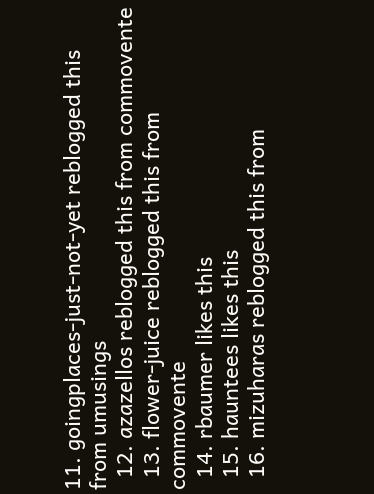11. goingplaces-just-not-yet reblogged this from umusings
  12. azazellos reblogged this from commovente
  13. flower-juice reblogged this from commovente
  14. rbaumer likes this
  15. hauntees likes this
  16. mizuharas reblogged this from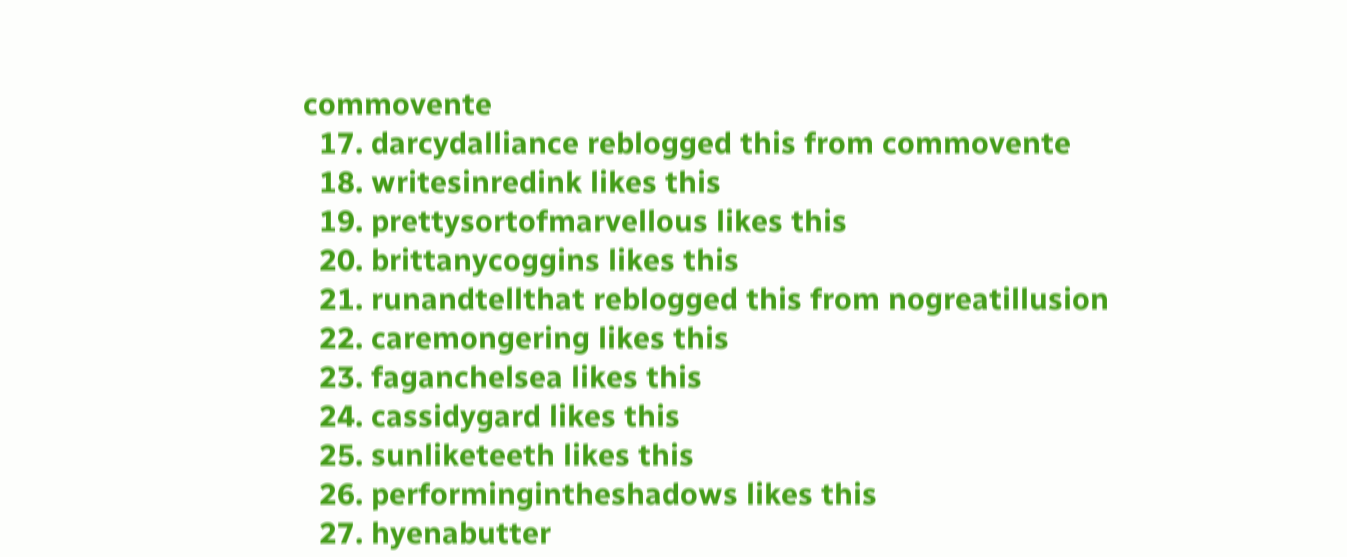commovente
  17. darcydalliance reblogged this from commovente
  18. writesinredink likes this
  19. prettysortofmarvellous likes this
  20. brittanycoggins likes this
  21. runandtellthat reblogged this from nogreatillusion
  22. caremongering likes this
  23. faganchelsea likes this
  24. cassidygard likes this
  25. sunliketeeth likes this
  26. performingintheshadows likes this
  27. hyenabutter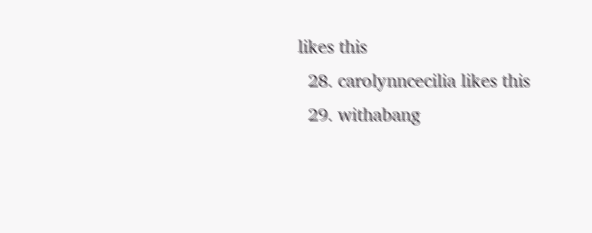likes this
  28. carolynncecilia likes this
  29. withabang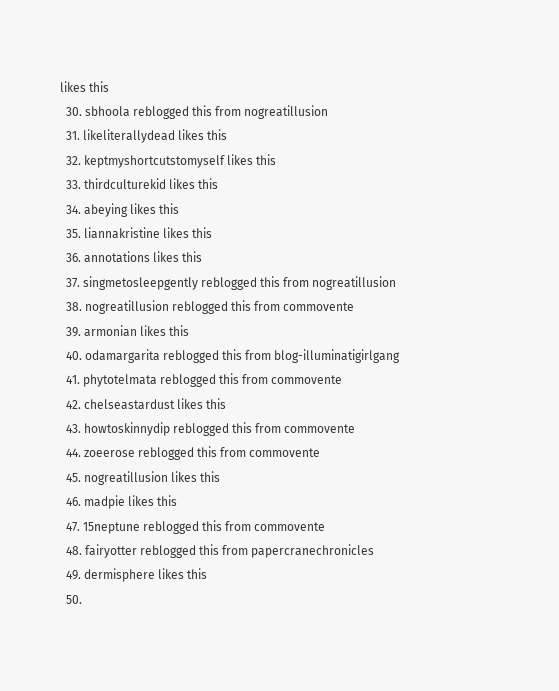likes this
  30. sbhoola reblogged this from nogreatillusion
  31. likeliterallydead likes this
  32. keptmyshortcutstomyself likes this
  33. thirdculturekid likes this
  34. abeying likes this
  35. liannakristine likes this
  36. annotations likes this
  37. singmetosleepgently reblogged this from nogreatillusion
  38. nogreatillusion reblogged this from commovente
  39. armonian likes this
  40. odamargarita reblogged this from blog-illuminatigirlgang
  41. phytotelmata reblogged this from commovente
  42. chelseastardust likes this
  43. howtoskinnydip reblogged this from commovente
  44. zoeerose reblogged this from commovente
  45. nogreatillusion likes this
  46. madpie likes this
  47. 15neptune reblogged this from commovente
  48. fairyotter reblogged this from papercranechronicles
  49. dermisphere likes this
  50.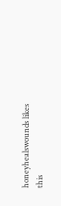honeyhealswounds likes this